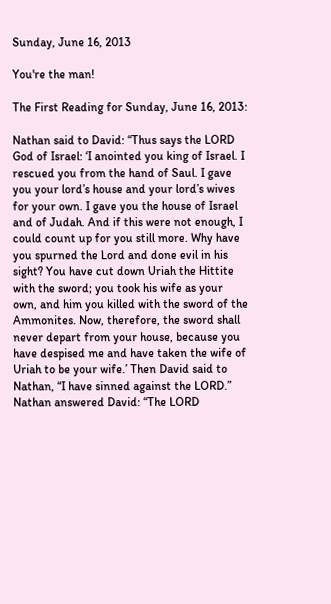Sunday, June 16, 2013

You're the man!

The First Reading for Sunday, June 16, 2013:

Nathan said to David: “Thus says the LORD God of Israel: ‘I anointed you king of Israel. I rescued you from the hand of Saul. I gave you your lord’s house and your lord’s wives for your own. I gave you the house of Israel and of Judah. And if this were not enough, I could count up for you still more. Why have you spurned the Lord and done evil in his sight? You have cut down Uriah the Hittite with the sword; you took his wife as your own, and him you killed with the sword of the Ammonites. Now, therefore, the sword shall never depart from your house, because you have despised me and have taken the wife of Uriah to be your wife.’ Then David said to Nathan, “I have sinned against the LORD.” Nathan answered David: “The LORD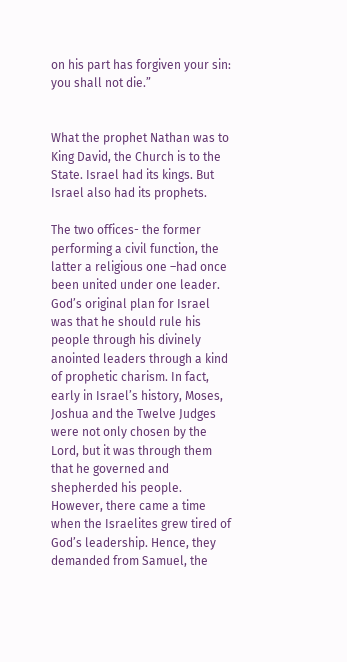on his part has forgiven your sin: you shall not die.”


What the prophet Nathan was to King David, the Church is to the State. Israel had its kings. But Israel also had its prophets.

The two offices- the former performing a civil function, the latter a religious one –had once been united under one leader. God’s original plan for Israel was that he should rule his people through his divinely anointed leaders through a kind of prophetic charism. In fact, early in Israel’s history, Moses, Joshua and the Twelve Judges were not only chosen by the Lord, but it was through them that he governed and shepherded his people. However, there came a time when the Israelites grew tired of God’s leadership. Hence, they demanded from Samuel, the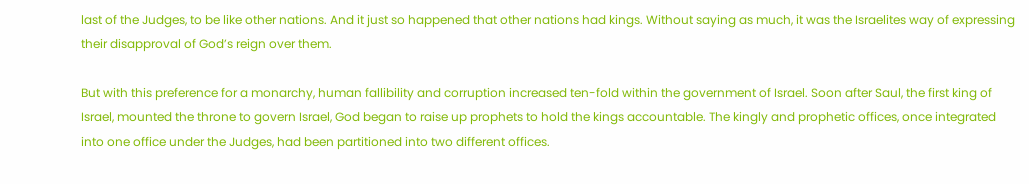last of the Judges, to be like other nations. And it just so happened that other nations had kings. Without saying as much, it was the Israelites way of expressing their disapproval of God’s reign over them.

But with this preference for a monarchy, human fallibility and corruption increased ten-fold within the government of Israel. Soon after Saul, the first king of Israel, mounted the throne to govern Israel, God began to raise up prophets to hold the kings accountable. The kingly and prophetic offices, once integrated into one office under the Judges, had been partitioned into two different offices.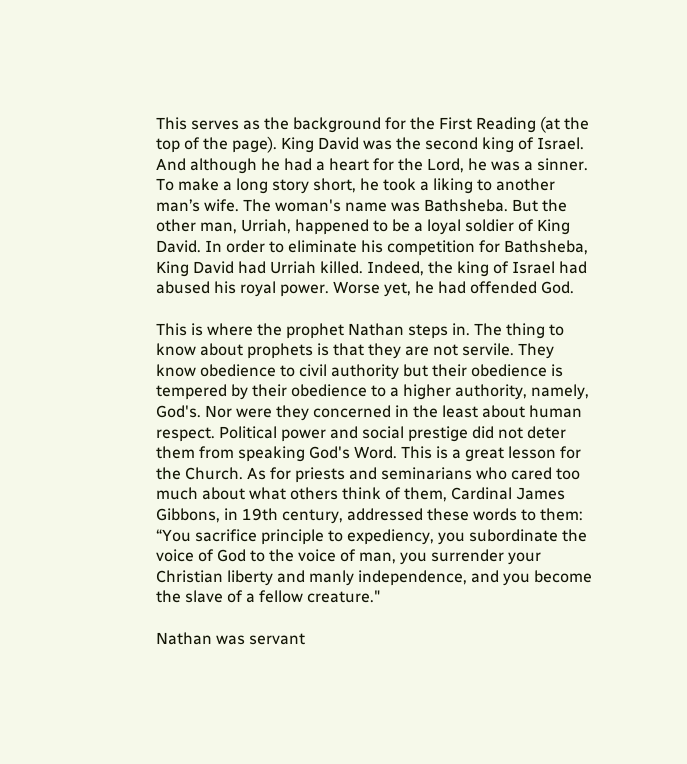This serves as the background for the First Reading (at the top of the page). King David was the second king of Israel. And although he had a heart for the Lord, he was a sinner. To make a long story short, he took a liking to another man’s wife. The woman's name was Bathsheba. But the other man, Urriah, happened to be a loyal soldier of King David. In order to eliminate his competition for Bathsheba, King David had Urriah killed. Indeed, the king of Israel had abused his royal power. Worse yet, he had offended God.

This is where the prophet Nathan steps in. The thing to know about prophets is that they are not servile. They know obedience to civil authority but their obedience is tempered by their obedience to a higher authority, namely, God's. Nor were they concerned in the least about human respect. Political power and social prestige did not deter them from speaking God's Word. This is a great lesson for the Church. As for priests and seminarians who cared too much about what others think of them, Cardinal James Gibbons, in 19th century, addressed these words to them: “You sacrifice principle to expediency, you subordinate the voice of God to the voice of man, you surrender your Christian liberty and manly independence, and you become the slave of a fellow creature."

Nathan was servant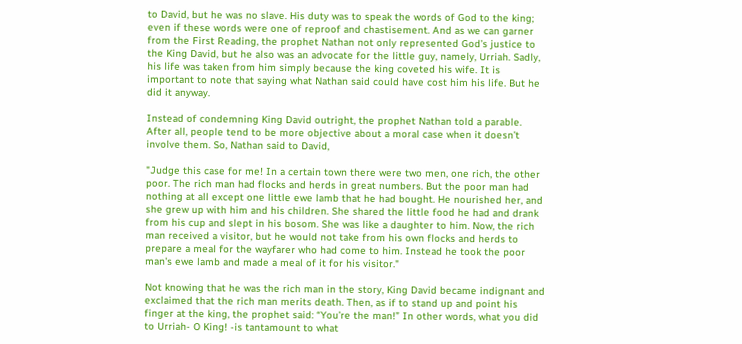to David, but he was no slave. His duty was to speak the words of God to the king; even if these words were one of reproof and chastisement. And as we can garner from the First Reading, the prophet Nathan not only represented God’s justice to the King David, but he also was an advocate for the little guy, namely, Urriah. Sadly, his life was taken from him simply because the king coveted his wife. It is important to note that saying what Nathan said could have cost him his life. But he did it anyway.

Instead of condemning King David outright, the prophet Nathan told a parable. After all, people tend to be more objective about a moral case when it doesn’t involve them. So, Nathan said to David,

"Judge this case for me! In a certain town there were two men, one rich, the other poor. The rich man had flocks and herds in great numbers. But the poor man had nothing at all except one little ewe lamb that he had bought. He nourished her, and she grew up with him and his children. She shared the little food he had and drank from his cup and slept in his bosom. She was like a daughter to him. Now, the rich man received a visitor, but he would not take from his own flocks and herds to prepare a meal for the wayfarer who had come to him. Instead he took the poor man's ewe lamb and made a meal of it for his visitor."

Not knowing that he was the rich man in the story, King David became indignant and exclaimed that the rich man merits death. Then, as if to stand up and point his finger at the king, the prophet said: “You’re the man!” In other words, what you did to Urriah- O King! -is tantamount to what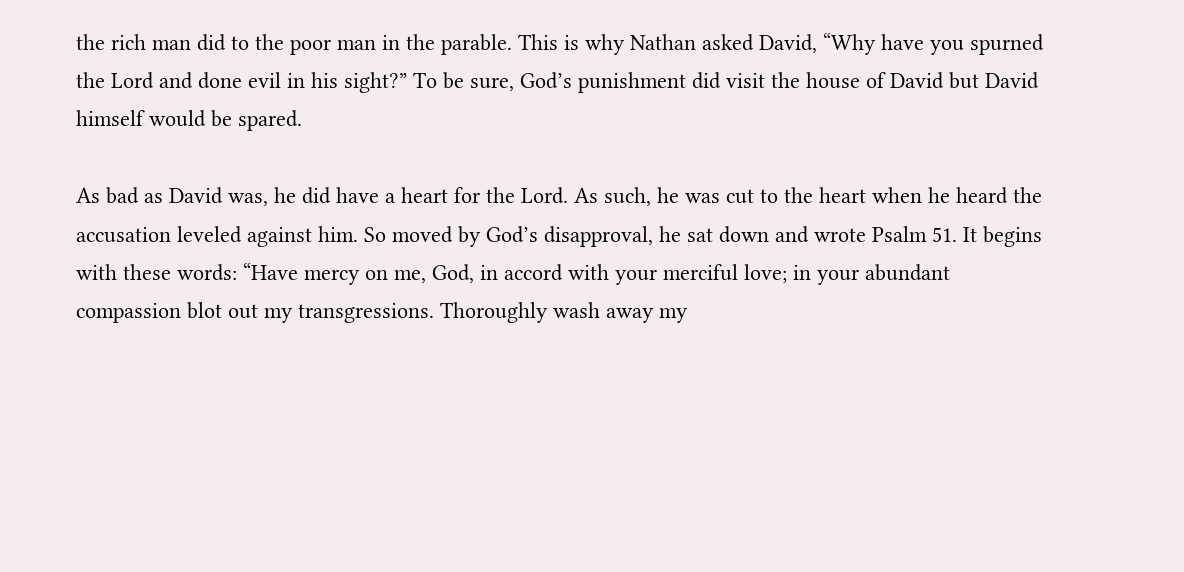the rich man did to the poor man in the parable. This is why Nathan asked David, “Why have you spurned the Lord and done evil in his sight?” To be sure, God’s punishment did visit the house of David but David himself would be spared.

As bad as David was, he did have a heart for the Lord. As such, he was cut to the heart when he heard the accusation leveled against him. So moved by God’s disapproval, he sat down and wrote Psalm 51. It begins with these words: “Have mercy on me, God, in accord with your merciful love; in your abundant compassion blot out my transgressions. Thoroughly wash away my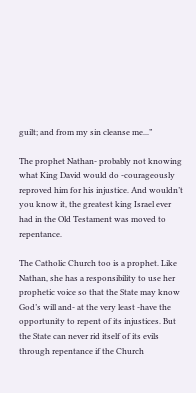guilt; and from my sin cleanse me...”

The prophet Nathan- probably not knowing what King David would do -courageously reproved him for his injustice. And wouldn’t you know it, the greatest king Israel ever had in the Old Testament was moved to repentance.

The Catholic Church too is a prophet. Like Nathan, she has a responsibility to use her prophetic voice so that the State may know God’s will and- at the very least -have the opportunity to repent of its injustices. But the State can never rid itself of its evils through repentance if the Church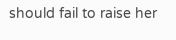should fail to raise her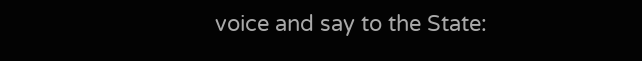voice and say to the State: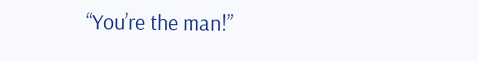“You’re the man!”